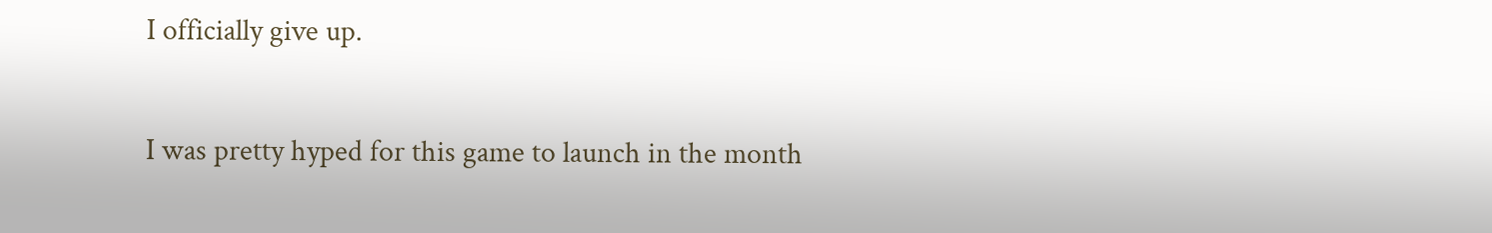I officially give up.

I was pretty hyped for this game to launch in the month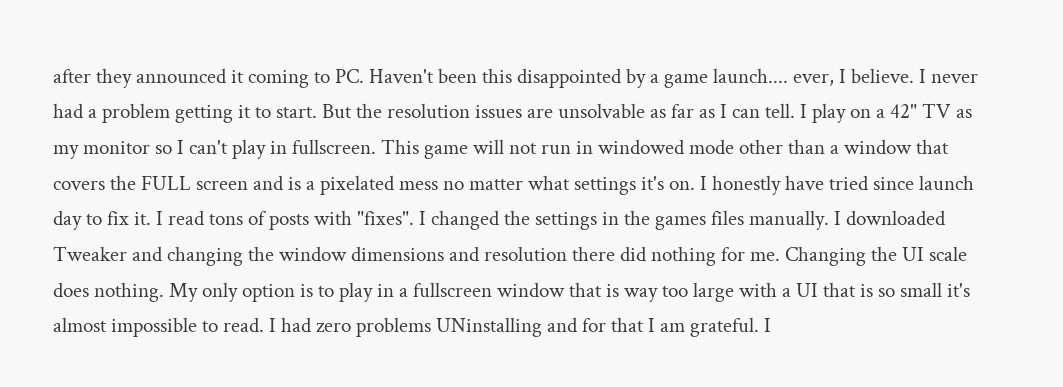after they announced it coming to PC. Haven't been this disappointed by a game launch.... ever, I believe. I never had a problem getting it to start. But the resolution issues are unsolvable as far as I can tell. I play on a 42" TV as my monitor so I can't play in fullscreen. This game will not run in windowed mode other than a window that covers the FULL screen and is a pixelated mess no matter what settings it's on. I honestly have tried since launch day to fix it. I read tons of posts with "fixes". I changed the settings in the games files manually. I downloaded Tweaker and changing the window dimensions and resolution there did nothing for me. Changing the UI scale does nothing. My only option is to play in a fullscreen window that is way too large with a UI that is so small it's almost impossible to read. I had zero problems UNinstalling and for that I am grateful. I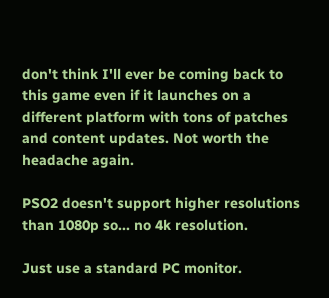don't think I'll ever be coming back to this game even if it launches on a different platform with tons of patches and content updates. Not worth the headache again.

PSO2 doesn't support higher resolutions than 1080p so... no 4k resolution.

Just use a standard PC monitor.